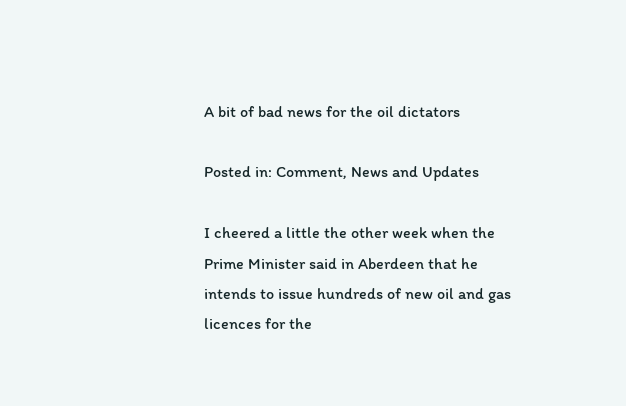A bit of bad news for the oil dictators

Posted in: Comment, News and Updates

I cheered a little the other week when the Prime Minister said in Aberdeen that he intends to issue hundreds of new oil and gas licences for the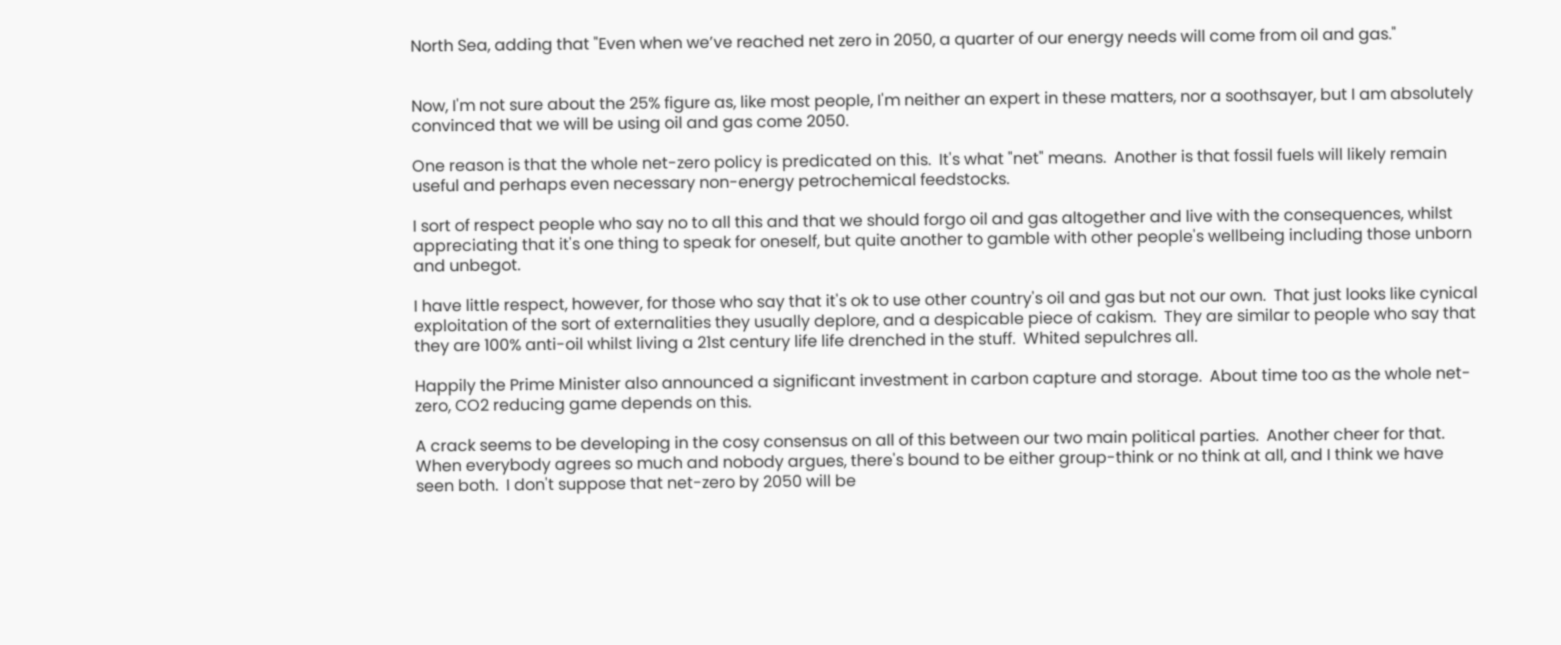North Sea, adding that "Even when we’ve reached net zero in 2050, a quarter of our energy needs will come from oil and gas."


Now, I'm not sure about the 25% figure as, like most people, I'm neither an expert in these matters, nor a soothsayer, but I am absolutely convinced that we will be using oil and gas come 2050.

One reason is that the whole net-zero policy is predicated on this.  It's what "net" means.  Another is that fossil fuels will likely remain useful and perhaps even necessary non-energy petrochemical feedstocks.

I sort of respect people who say no to all this and that we should forgo oil and gas altogether and live with the consequences, whilst appreciating that it's one thing to speak for oneself, but quite another to gamble with other people's wellbeing including those unborn and unbegot.

I have little respect, however, for those who say that it's ok to use other country's oil and gas but not our own.  That just looks like cynical exploitation of the sort of externalities they usually deplore, and a despicable piece of cakism.  They are similar to people who say that they are 100% anti-oil whilst living a 21st century life life drenched in the stuff.  Whited sepulchres all.

Happily the Prime Minister also announced a significant investment in carbon capture and storage.  About time too as the whole net-zero, CO2 reducing game depends on this.

A crack seems to be developing in the cosy consensus on all of this between our two main political parties.  Another cheer for that.  When everybody agrees so much and nobody argues, there's bound to be either group-think or no think at all, and I think we have seen both.  I don't suppose that net-zero by 2050 will be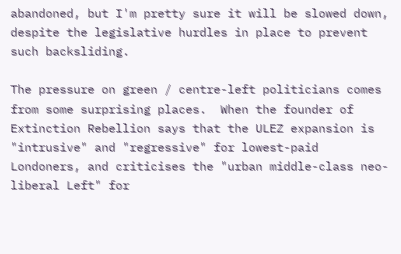abandoned, but I'm pretty sure it will be slowed down, despite the legislative hurdles in place to prevent such backsliding.

The pressure on green / centre-left politicians comes from some surprising places.  When the founder of Extinction Rebellion says that the ULEZ expansion is "intrusive" and "regressive" for lowest-paid Londoners, and criticises the "urban middle-class neo-liberal Left" for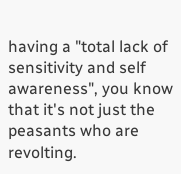having a "total lack of sensitivity and self awareness", you know that it's not just the peasants who are revolting.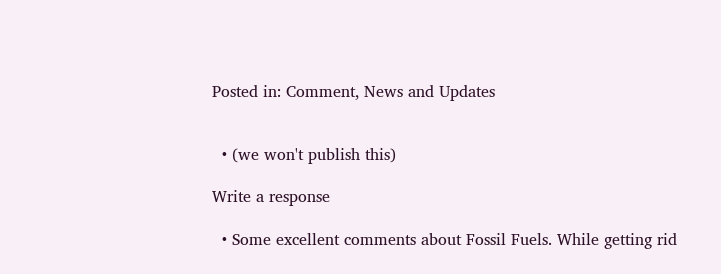Posted in: Comment, News and Updates


  • (we won't publish this)

Write a response

  • Some excellent comments about Fossil Fuels. While getting rid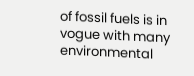of fossil fuels is in vogue with many environmental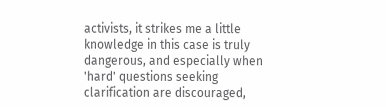activists, it strikes me a little knowledge in this case is truly dangerous, and especially when 'hard' questions seeking clarification are discouraged,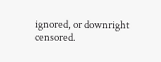ignored, or downright censored.